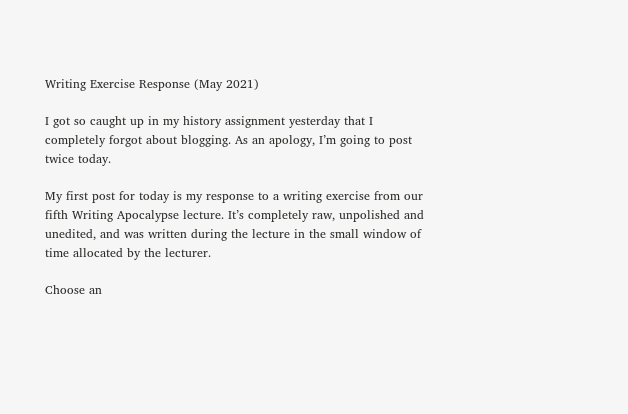Writing Exercise Response (May 2021)

I got so caught up in my history assignment yesterday that I completely forgot about blogging. As an apology, I’m going to post twice today.

My first post for today is my response to a writing exercise from our fifth Writing Apocalypse lecture. It’s completely raw, unpolished and unedited, and was written during the lecture in the small window of time allocated by the lecturer.

Choose an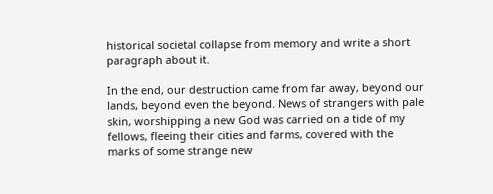historical societal collapse from memory and write a short paragraph about it.

In the end, our destruction came from far away, beyond our lands, beyond even the beyond. News of strangers with pale skin, worshipping a new God was carried on a tide of my fellows, fleeing their cities and farms, covered with the marks of some strange new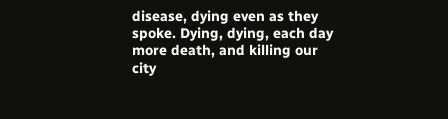disease, dying even as they spoke. Dying, dying, each day more death, and killing our city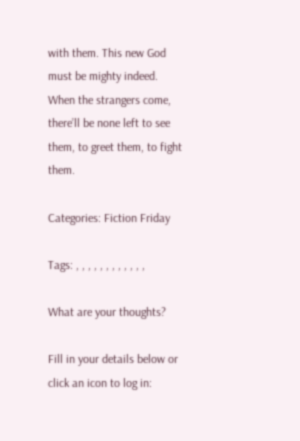with them. This new God must be mighty indeed. When the strangers come, there’ll be none left to see them, to greet them, to fight them.

Categories: Fiction Friday

Tags: , , , , , , , , , , , ,

What are your thoughts?

Fill in your details below or click an icon to log in: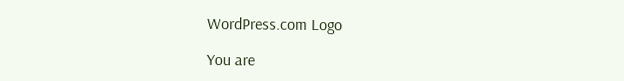WordPress.com Logo

You are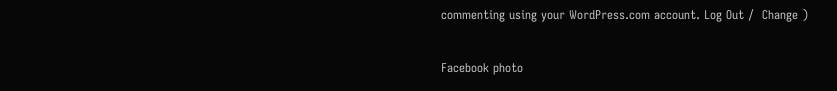commenting using your WordPress.com account. Log Out /  Change )

Facebook photo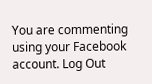You are commenting using your Facebook account. Log Out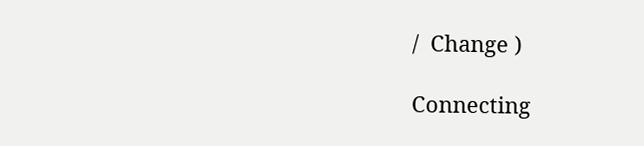/  Change )

Connecting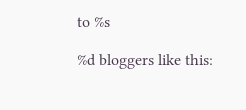to %s

%d bloggers like this: